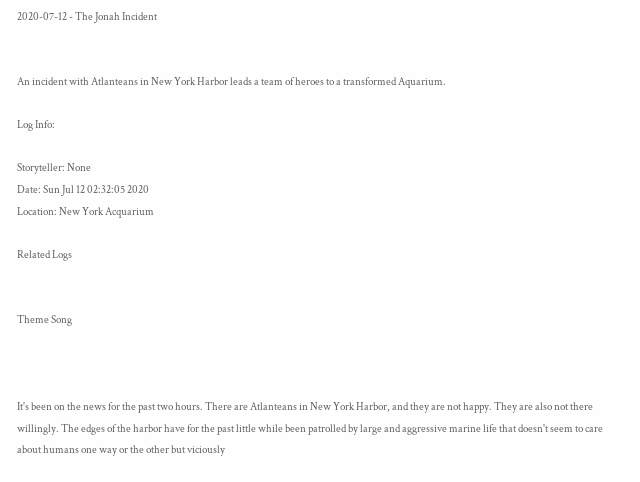2020-07-12 - The Jonah Incident


An incident with Atlanteans in New York Harbor leads a team of heroes to a transformed Aquarium.

Log Info:

Storyteller: None
Date: Sun Jul 12 02:32:05 2020
Location: New York Acquarium

Related Logs


Theme Song



It's been on the news for the past two hours. There are Atlanteans in New York Harbor, and they are not happy. They are also not there willingly. The edges of the harbor have for the past little while been patrolled by large and aggressive marine life that doesn't seem to care about humans one way or the other but viciously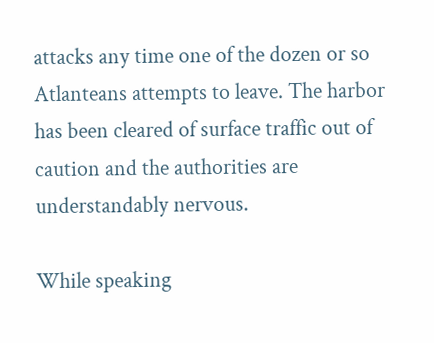attacks any time one of the dozen or so Atlanteans attempts to leave. The harbor has been cleared of surface traffic out of caution and the authorities are understandably nervous.

While speaking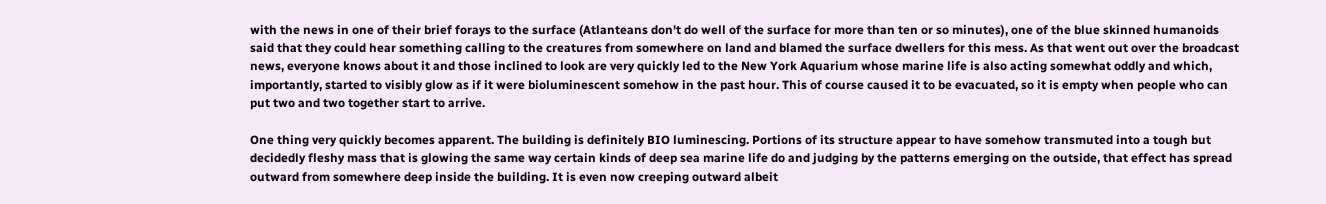with the news in one of their brief forays to the surface (Atlanteans don't do well of the surface for more than ten or so minutes), one of the blue skinned humanoids said that they could hear something calling to the creatures from somewhere on land and blamed the surface dwellers for this mess. As that went out over the broadcast news, everyone knows about it and those inclined to look are very quickly led to the New York Aquarium whose marine life is also acting somewhat oddly and which, importantly, started to visibly glow as if it were bioluminescent somehow in the past hour. This of course caused it to be evacuated, so it is empty when people who can put two and two together start to arrive.

One thing very quickly becomes apparent. The building is definitely BIO luminescing. Portions of its structure appear to have somehow transmuted into a tough but decidedly fleshy mass that is glowing the same way certain kinds of deep sea marine life do and judging by the patterns emerging on the outside, that effect has spread outward from somewhere deep inside the building. It is even now creeping outward albeit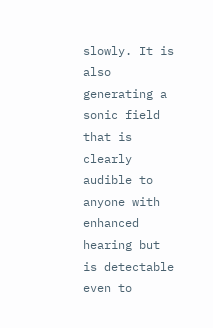slowly. It is also generating a sonic field that is clearly audible to anyone with enhanced hearing but is detectable even to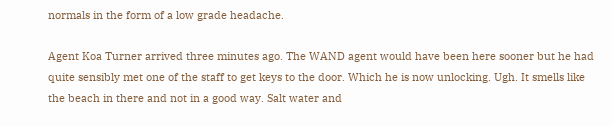normals in the form of a low grade headache.

Agent Koa Turner arrived three minutes ago. The WAND agent would have been here sooner but he had quite sensibly met one of the staff to get keys to the door. Which he is now unlocking. Ugh. It smells like the beach in there and not in a good way. Salt water and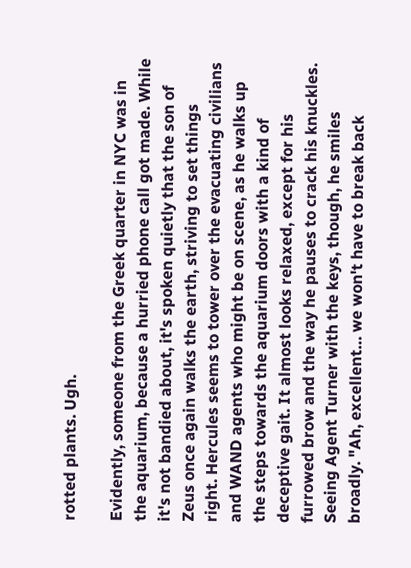rotted plants. Ugh.

Evidently, someone from the Greek quarter in NYC was in the aquarium, because a hurried phone call got made. While it's not bandied about, it's spoken quietly that the son of Zeus once again walks the earth, striving to set things right. Hercules seems to tower over the evacuating civilians and WAND agents who might be on scene, as he walks up the steps towards the aquarium doors with a kind of deceptive gait. It almost looks relaxed, except for his furrowed brow and the way he pauses to crack his knuckles. Seeing Agent Turner with the keys, though, he smiles broadly. "Ah, excellent… we won't have to break back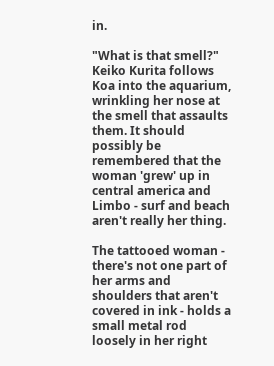in.

"What is that smell?" Keiko Kurita follows Koa into the aquarium, wrinkling her nose at the smell that assaults them. It should possibly be remembered that the woman 'grew' up in central america and Limbo - surf and beach aren't really her thing.

The tattooed woman - there's not one part of her arms and shoulders that aren't covered in ink - holds a small metal rod loosely in her right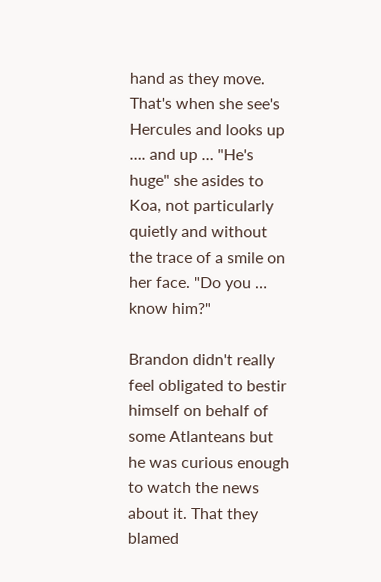hand as they move. That's when she see's Hercules and looks up …. and up … "He's huge" she asides to Koa, not particularly quietly and without the trace of a smile on her face. "Do you … know him?"

Brandon didn't really feel obligated to bestir himself on behalf of some Atlanteans but he was curious enough to watch the news about it. That they blamed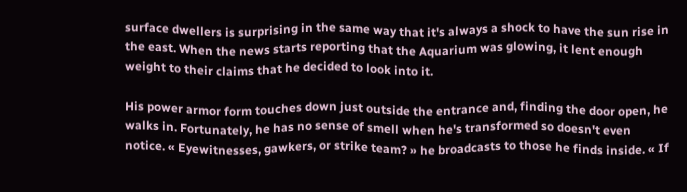surface dwellers is surprising in the same way that it's always a shock to have the sun rise in the east. When the news starts reporting that the Aquarium was glowing, it lent enough weight to their claims that he decided to look into it.

His power armor form touches down just outside the entrance and, finding the door open, he walks in. Fortunately, he has no sense of smell when he's transformed so doesn't even notice. « Eyewitnesses, gawkers, or strike team? » he broadcasts to those he finds inside. « If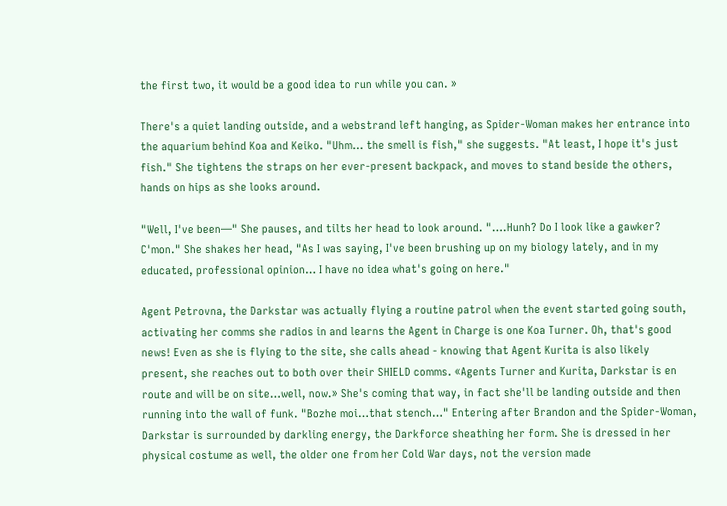the first two, it would be a good idea to run while you can. »

There's a quiet landing outside, and a webstrand left hanging, as Spider-Woman makes her entrance into the aquarium behind Koa and Keiko. "Uhm… the smell is fish," she suggests. "At least, I hope it's just fish." She tightens the straps on her ever-present backpack, and moves to stand beside the others, hands on hips as she looks around.

"Well, I've been—" She pauses, and tilts her head to look around. "….Hunh? Do I look like a gawker? C'mon." She shakes her head, "As I was saying, I've been brushing up on my biology lately, and in my educated, professional opinion… I have no idea what's going on here."

Agent Petrovna, the Darkstar was actually flying a routine patrol when the event started going south, activating her comms she radios in and learns the Agent in Charge is one Koa Turner. Oh, that's good news! Even as she is flying to the site, she calls ahead - knowing that Agent Kurita is also likely present, she reaches out to both over their SHIELD comms. «Agents Turner and Kurita, Darkstar is en route and will be on site…well, now.» She's coming that way, in fact she'll be landing outside and then running into the wall of funk. "Bozhe moi…that stench…" Entering after Brandon and the Spider-Woman, Darkstar is surrounded by darkling energy, the Darkforce sheathing her form. She is dressed in her physical costume as well, the older one from her Cold War days, not the version made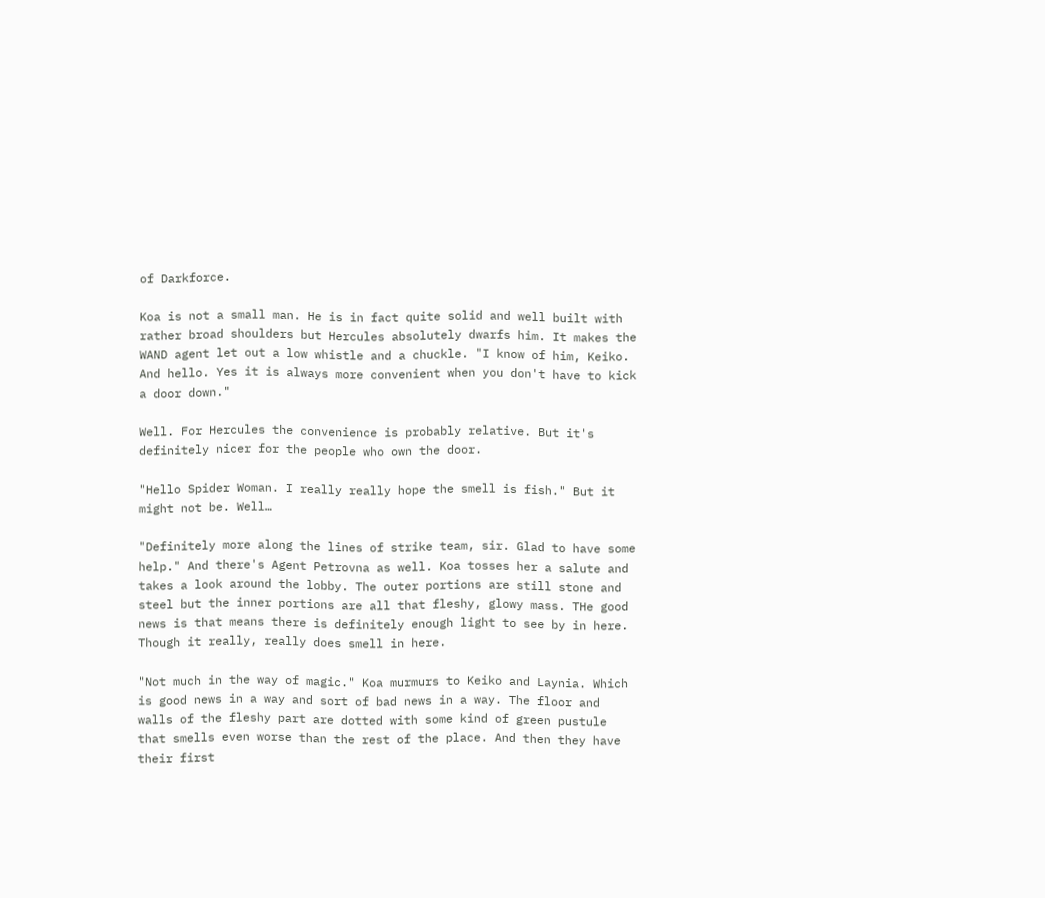of Darkforce.

Koa is not a small man. He is in fact quite solid and well built with rather broad shoulders but Hercules absolutely dwarfs him. It makes the WAND agent let out a low whistle and a chuckle. "I know of him, Keiko. And hello. Yes it is always more convenient when you don't have to kick a door down."

Well. For Hercules the convenience is probably relative. But it's definitely nicer for the people who own the door.

"Hello Spider Woman. I really really hope the smell is fish." But it might not be. Well…

"Definitely more along the lines of strike team, sir. Glad to have some help." And there's Agent Petrovna as well. Koa tosses her a salute and takes a look around the lobby. The outer portions are still stone and steel but the inner portions are all that fleshy, glowy mass. THe good news is that means there is definitely enough light to see by in here. Though it really, really does smell in here.

"Not much in the way of magic." Koa murmurs to Keiko and Laynia. Which is good news in a way and sort of bad news in a way. The floor and walls of the fleshy part are dotted with some kind of green pustule that smells even worse than the rest of the place. And then they have their first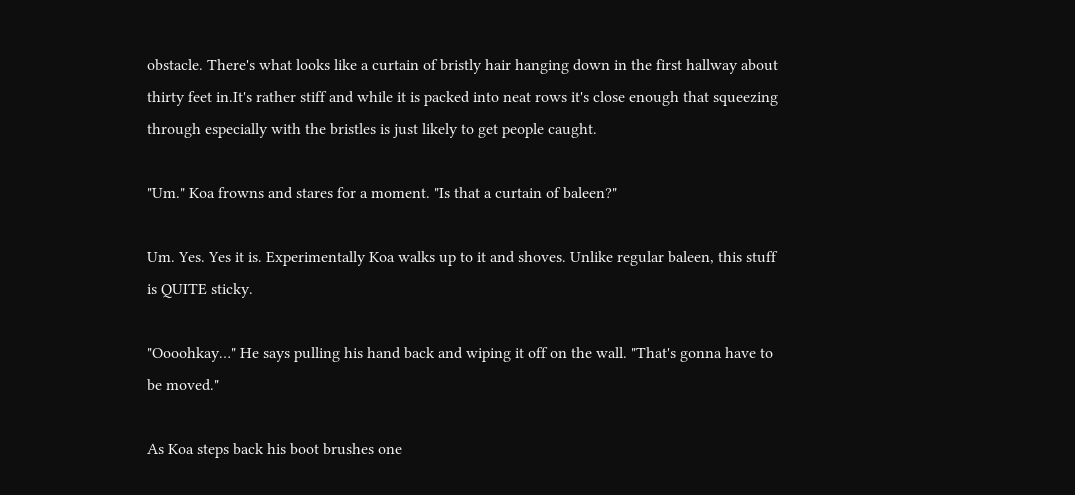obstacle. There's what looks like a curtain of bristly hair hanging down in the first hallway about thirty feet in.It's rather stiff and while it is packed into neat rows it's close enough that squeezing through especially with the bristles is just likely to get people caught.

"Um." Koa frowns and stares for a moment. "Is that a curtain of baleen?"

Um. Yes. Yes it is. Experimentally Koa walks up to it and shoves. Unlike regular baleen, this stuff is QUITE sticky.

"Oooohkay…" He says pulling his hand back and wiping it off on the wall. "That's gonna have to be moved."

As Koa steps back his boot brushes one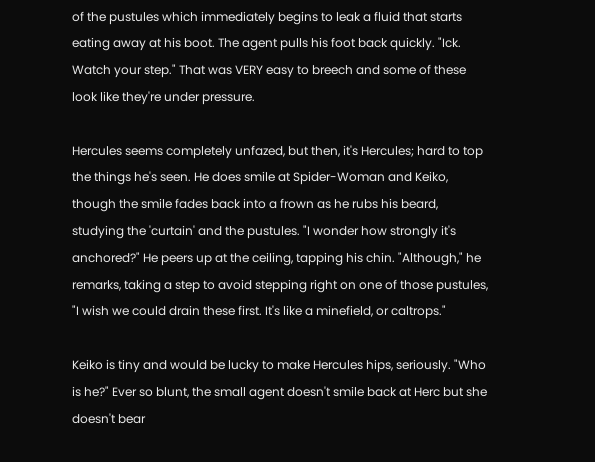of the pustules which immediately begins to leak a fluid that starts eating away at his boot. The agent pulls his foot back quickly. "Ick. Watch your step." That was VERY easy to breech and some of these look like they're under pressure.

Hercules seems completely unfazed, but then, it's Hercules; hard to top the things he's seen. He does smile at Spider-Woman and Keiko, though the smile fades back into a frown as he rubs his beard, studying the 'curtain' and the pustules. "I wonder how strongly it's anchored?" He peers up at the ceiling, tapping his chin. "Although," he remarks, taking a step to avoid stepping right on one of those pustules, "I wish we could drain these first. It's like a minefield, or caltrops."

Keiko is tiny and would be lucky to make Hercules hips, seriously. "Who is he?" Ever so blunt, the small agent doesn't smile back at Herc but she doesn't bear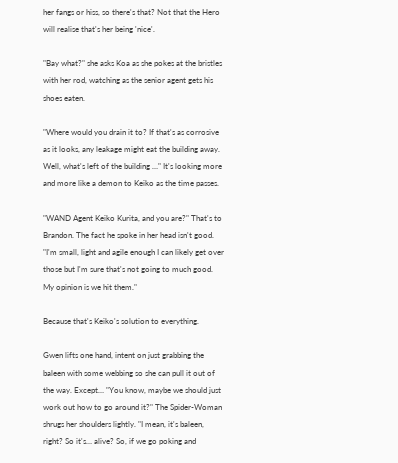her fangs or hiss, so there's that? Not that the Hero will realise that's her being 'nice'.

"Bay what?" she asks Koa as she pokes at the bristles with her rod, watching as the senior agent gets his shoes eaten.

"Where would you drain it to? If that's as corrosive as it looks, any leakage might eat the building away. Well, what's left of the building …" It's looking more and more like a demon to Keiko as the time passes.

"WAND Agent Keiko Kurita, and you are?" That's to Brandon. The fact he spoke in her head isn't good. "I'm small, light and agile enough I can likely get over those but I'm sure that's not going to much good. My opinion is we hit them."

Because that's Keiko's solution to everything.

Gwen lifts one hand, intent on just grabbing the baleen with some webbing so she can pull it out of the way. Except… "You know, maybe we should just work out how to go around it?" The Spider-Woman shrugs her shoulders lightly. "I mean, it's baleen, right? So it's… alive? So, if we go poking and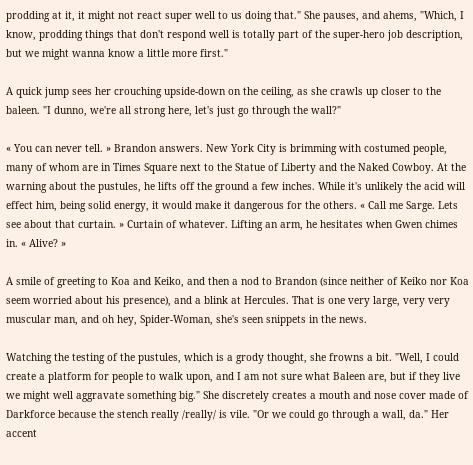prodding at it, it might not react super well to us doing that." She pauses, and ahems, "Which, I know, prodding things that don't respond well is totally part of the super-hero job description, but we might wanna know a little more first."

A quick jump sees her crouching upside-down on the ceiling, as she crawls up closer to the baleen. "I dunno, we're all strong here, let's just go through the wall?"

« You can never tell. » Brandon answers. New York City is brimming with costumed people, many of whom are in Times Square next to the Statue of Liberty and the Naked Cowboy. At the warning about the pustules, he lifts off the ground a few inches. While it's unlikely the acid will effect him, being solid energy, it would make it dangerous for the others. « Call me Sarge. Lets see about that curtain. » Curtain of whatever. Lifting an arm, he hesitates when Gwen chimes in. « Alive? »

A smile of greeting to Koa and Keiko, and then a nod to Brandon (since neither of Keiko nor Koa seem worried about his presence), and a blink at Hercules. That is one very large, very very muscular man, and oh hey, Spider-Woman, she's seen snippets in the news.

Watching the testing of the pustules, which is a grody thought, she frowns a bit. "Well, I could create a platform for people to walk upon, and I am not sure what Baleen are, but if they live we might well aggravate something big." She discretely creates a mouth and nose cover made of Darkforce because the stench really /really/ is vile. "Or we could go through a wall, da." Her accent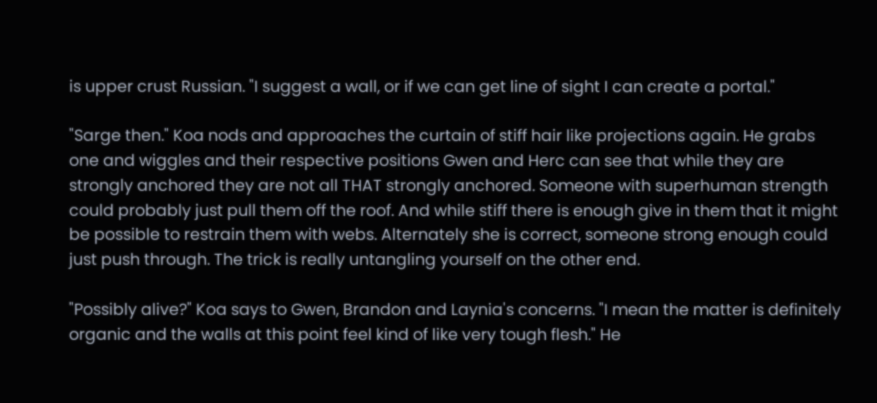is upper crust Russian. "I suggest a wall, or if we can get line of sight I can create a portal."

"Sarge then." Koa nods and approaches the curtain of stiff hair like projections again. He grabs one and wiggles and their respective positions Gwen and Herc can see that while they are strongly anchored they are not all THAT strongly anchored. Someone with superhuman strength could probably just pull them off the roof. And while stiff there is enough give in them that it might be possible to restrain them with webs. Alternately she is correct, someone strong enough could just push through. The trick is really untangling yourself on the other end.

"Possibly alive?" Koa says to Gwen, Brandon and Laynia's concerns. "I mean the matter is definitely organic and the walls at this point feel kind of like very tough flesh." He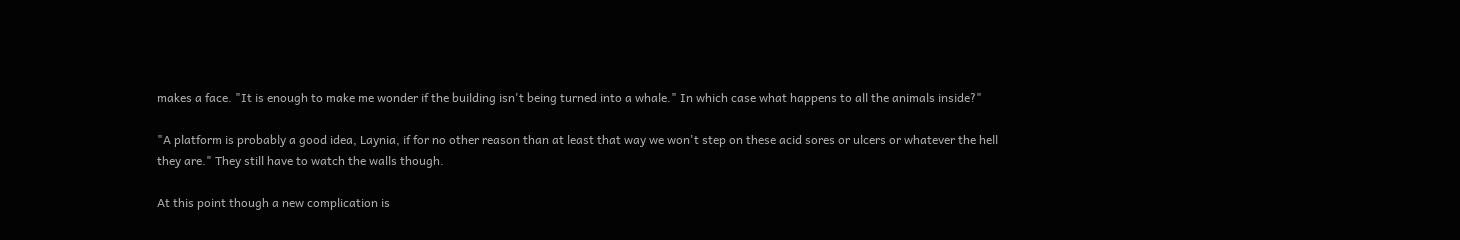makes a face. "It is enough to make me wonder if the building isn't being turned into a whale." In which case what happens to all the animals inside?"

"A platform is probably a good idea, Laynia, if for no other reason than at least that way we won't step on these acid sores or ulcers or whatever the hell they are." They still have to watch the walls though.

At this point though a new complication is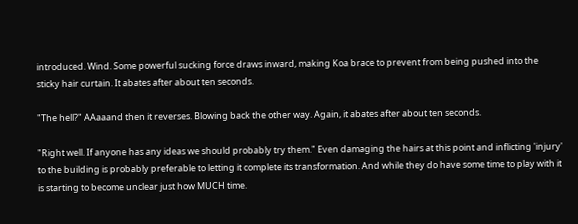introduced. Wind. Some powerful sucking force draws inward, making Koa brace to prevent from being pushed into the sticky hair curtain. It abates after about ten seconds.

"The hell?" AAaaand then it reverses. Blowing back the other way. Again, it abates after about ten seconds.

"Right well. If anyone has any ideas we should probably try them." Even damaging the hairs at this point and inflicting 'injury' to the building is probably preferable to letting it complete its transformation. And while they do have some time to play with it is starting to become unclear just how MUCH time.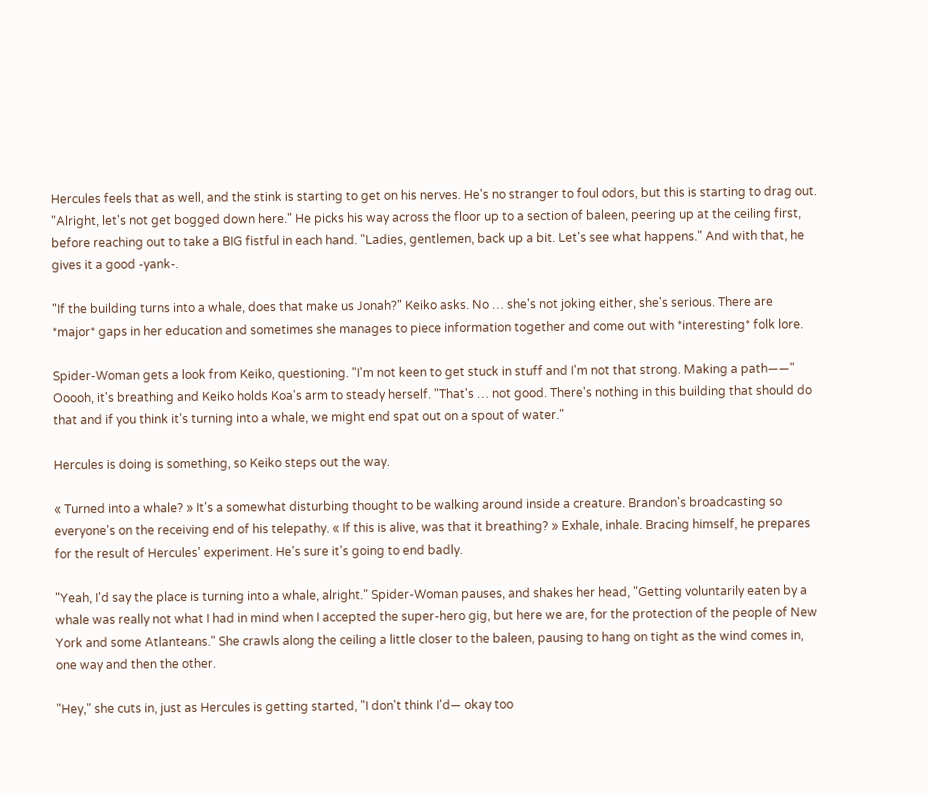Hercules feels that as well, and the stink is starting to get on his nerves. He's no stranger to foul odors, but this is starting to drag out. "Alright, let's not get bogged down here." He picks his way across the floor up to a section of baleen, peering up at the ceiling first, before reaching out to take a BIG fistful in each hand. "Ladies, gentlemen, back up a bit. Let's see what happens." And with that, he gives it a good -yank-.

"If the building turns into a whale, does that make us Jonah?" Keiko asks. No … she's not joking either, she's serious. There are *major* gaps in her education and sometimes she manages to piece information together and come out with *interesting* folk lore.

Spider-Woman gets a look from Keiko, questioning. "I'm not keen to get stuck in stuff and I'm not that strong. Making a path——" Ooooh, it's breathing and Keiko holds Koa's arm to steady herself. "That's … not good. There's nothing in this building that should do that and if you think it's turning into a whale, we might end spat out on a spout of water."

Hercules is doing is something, so Keiko steps out the way.

« Turned into a whale? » It's a somewhat disturbing thought to be walking around inside a creature. Brandon's broadcasting so everyone's on the receiving end of his telepathy. « If this is alive, was that it breathing? » Exhale, inhale. Bracing himself, he prepares for the result of Hercules' experiment. He's sure it's going to end badly.

"Yeah, I'd say the place is turning into a whale, alright." Spider-Woman pauses, and shakes her head, "Getting voluntarily eaten by a whale was really not what I had in mind when I accepted the super-hero gig, but here we are, for the protection of the people of New York and some Atlanteans." She crawls along the ceiling a little closer to the baleen, pausing to hang on tight as the wind comes in, one way and then the other.

"Hey," she cuts in, just as Hercules is getting started, "I don't think I'd— okay too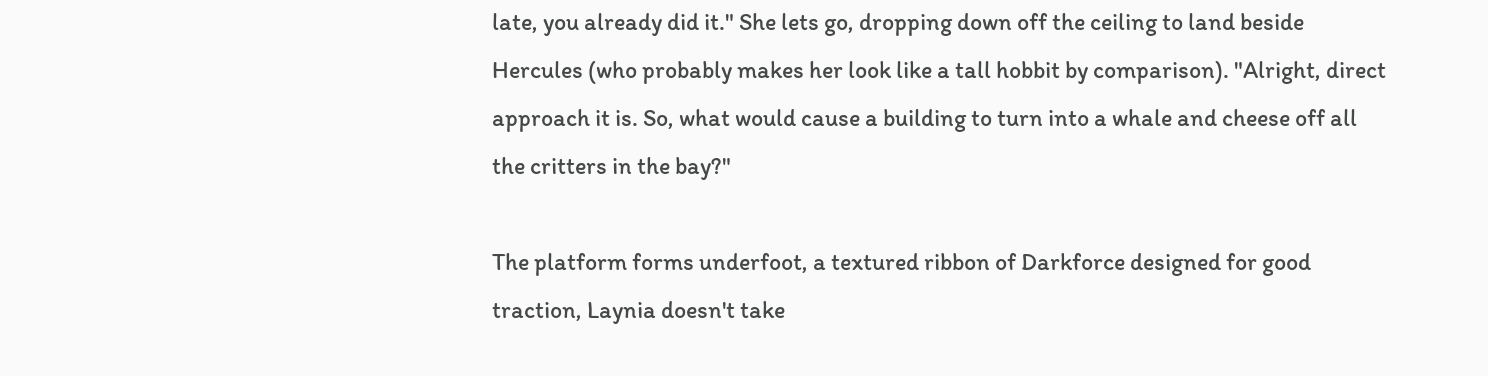late, you already did it." She lets go, dropping down off the ceiling to land beside Hercules (who probably makes her look like a tall hobbit by comparison). "Alright, direct approach it is. So, what would cause a building to turn into a whale and cheese off all the critters in the bay?"

The platform forms underfoot, a textured ribbon of Darkforce designed for good traction, Laynia doesn't take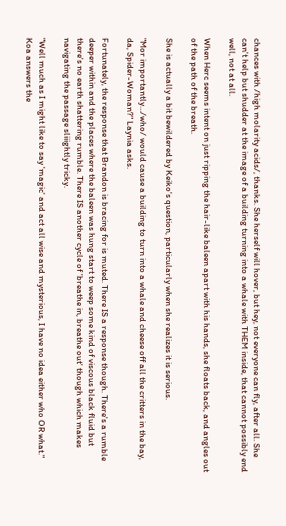chances with /high molarity acids/, thanks. She herself will hover, but hey, not everyone can fly, after all. She can't help but shudder at the image of a building turning into a whale with THEM inside, that cannot possibly end well, not at all.

When Herc seems intent on just ripping the hair-like baleen apart with his hands, she floats back, and angles out of the path of the breath.

She is actually a bit bewildered by Keiko's question, particularly when she realizes it is serious.

"Mor importantly…/who/ would cause a building to turn into a whale and cheese off all the critters in the bay, da, Spider-Woman?" Laynia asks.

Fortunately, the response that Brandon is bracing for is muted. There IS a response though. There's a rumble deeper within and the places where the baleen was hung start to weep some kind of viscous black fluid but there's no earth shattering rumble. There IS another cycle of 'breathe in, breathe out' though which makes navigating the passage sliiightly tricky.

"Well much as I might like to say 'magic' and act all wise and mysterious, I have no idea either who OR what." Koa answers the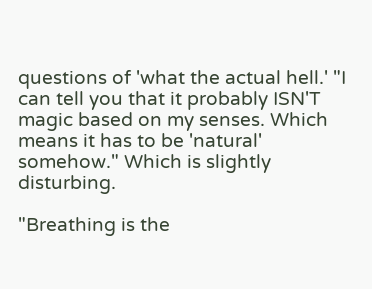questions of 'what the actual hell.' "I can tell you that it probably ISN'T magic based on my senses. Which means it has to be 'natural' somehow." Which is slightly disturbing.

"Breathing is the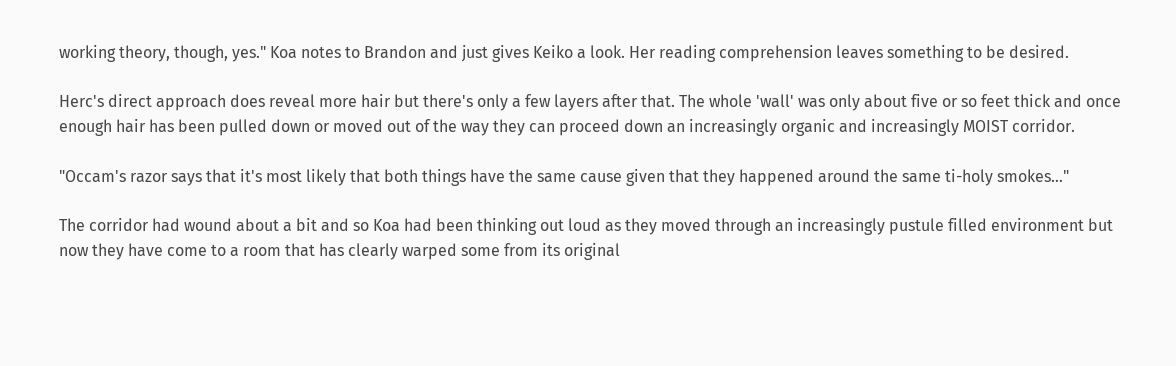working theory, though, yes." Koa notes to Brandon and just gives Keiko a look. Her reading comprehension leaves something to be desired.

Herc's direct approach does reveal more hair but there's only a few layers after that. The whole 'wall' was only about five or so feet thick and once enough hair has been pulled down or moved out of the way they can proceed down an increasingly organic and increasingly MOIST corridor.

"Occam's razor says that it's most likely that both things have the same cause given that they happened around the same ti-holy smokes…"

The corridor had wound about a bit and so Koa had been thinking out loud as they moved through an increasingly pustule filled environment but now they have come to a room that has clearly warped some from its original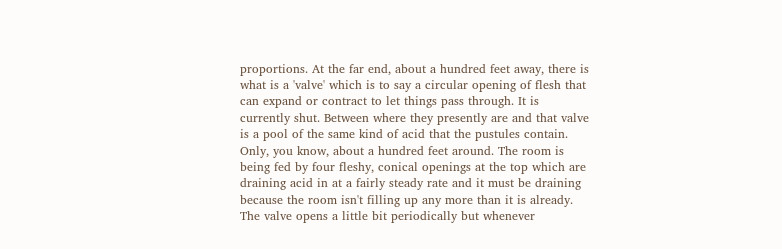proportions. At the far end, about a hundred feet away, there is what is a 'valve' which is to say a circular opening of flesh that can expand or contract to let things pass through. It is currently shut. Between where they presently are and that valve is a pool of the same kind of acid that the pustules contain. Only, you know, about a hundred feet around. The room is being fed by four fleshy, conical openings at the top which are draining acid in at a fairly steady rate and it must be draining because the room isn't filling up any more than it is already. The valve opens a little bit periodically but whenever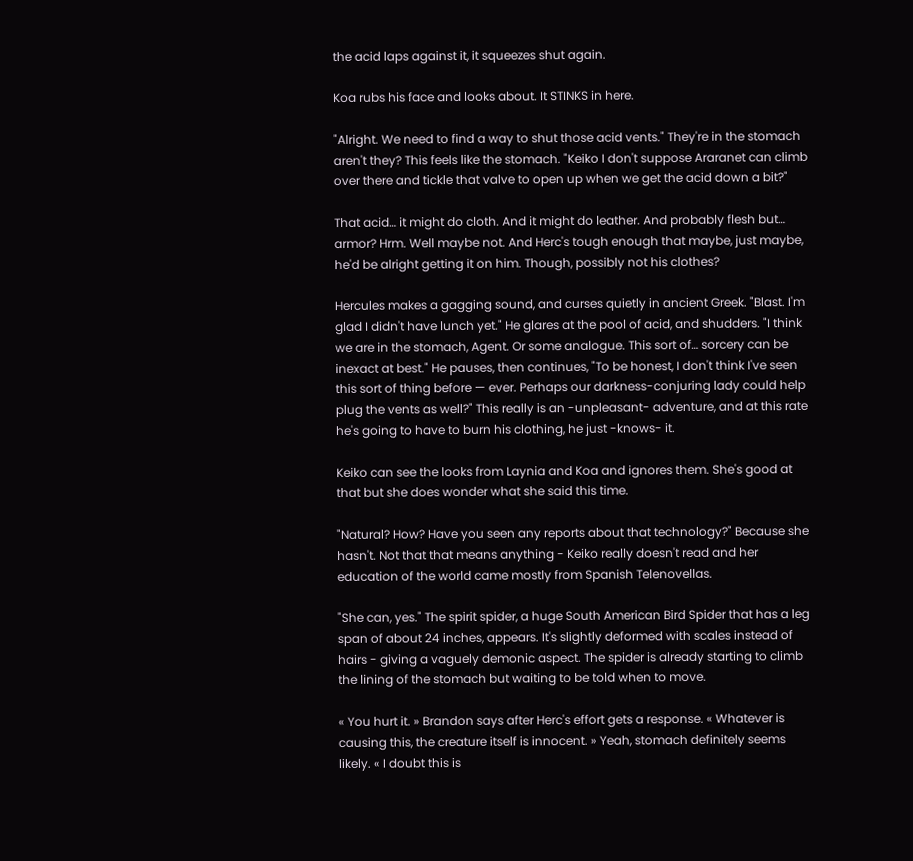the acid laps against it, it squeezes shut again.

Koa rubs his face and looks about. It STINKS in here.

"Alright. We need to find a way to shut those acid vents." They're in the stomach aren't they? This feels like the stomach. "Keiko I don't suppose Araranet can climb over there and tickle that valve to open up when we get the acid down a bit?"

That acid… it might do cloth. And it might do leather. And probably flesh but… armor? Hrm. Well maybe not. And Herc's tough enough that maybe, just maybe, he'd be alright getting it on him. Though, possibly not his clothes?

Hercules makes a gagging sound, and curses quietly in ancient Greek. "Blast. I'm glad I didn't have lunch yet." He glares at the pool of acid, and shudders. "I think we are in the stomach, Agent. Or some analogue. This sort of… sorcery can be inexact at best." He pauses, then continues, "To be honest, I don't think I've seen this sort of thing before — ever. Perhaps our darkness-conjuring lady could help plug the vents as well?" This really is an -unpleasant- adventure, and at this rate he's going to have to burn his clothing, he just -knows- it.

Keiko can see the looks from Laynia and Koa and ignores them. She's good at that but she does wonder what she said this time.

"Natural? How? Have you seen any reports about that technology?" Because she hasn't. Not that that means anything - Keiko really doesn't read and her education of the world came mostly from Spanish Telenovellas.

"She can, yes." The spirit spider, a huge South American Bird Spider that has a leg span of about 24 inches, appears. It's slightly deformed with scales instead of hairs - giving a vaguely demonic aspect. The spider is already starting to climb the lining of the stomach but waiting to be told when to move.

« You hurt it. » Brandon says after Herc's effort gets a response. « Whatever is causing this, the creature itself is innocent. » Yeah, stomach definitely seems likely. « I doubt this is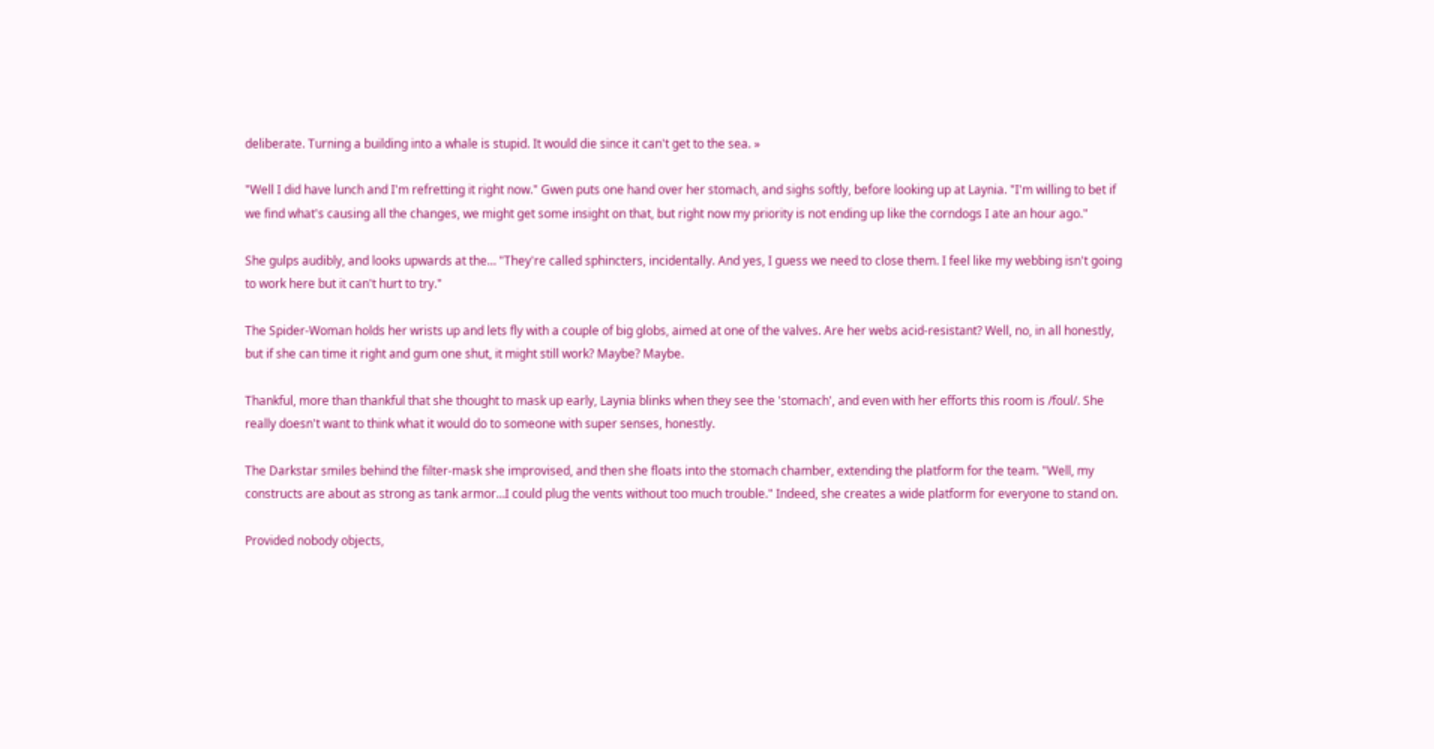deliberate. Turning a building into a whale is stupid. It would die since it can't get to the sea. »

"Well I did have lunch and I'm refretting it right now." Gwen puts one hand over her stomach, and sighs softly, before looking up at Laynia. "I'm willing to bet if we find what's causing all the changes, we might get some insight on that, but right now my priority is not ending up like the corndogs I ate an hour ago."

She gulps audibly, and looks upwards at the… "They're called sphincters, incidentally. And yes, I guess we need to close them. I feel like my webbing isn't going to work here but it can't hurt to try."

The Spider-Woman holds her wrists up and lets fly with a couple of big globs, aimed at one of the valves. Are her webs acid-resistant? Well, no, in all honestly, but if she can time it right and gum one shut, it might still work? Maybe? Maybe.

Thankful, more than thankful that she thought to mask up early, Laynia blinks when they see the 'stomach', and even with her efforts this room is /foul/. She really doesn't want to think what it would do to someone with super senses, honestly.

The Darkstar smiles behind the filter-mask she improvised, and then she floats into the stomach chamber, extending the platform for the team. "Well, my constructs are about as strong as tank armor…I could plug the vents without too much trouble." Indeed, she creates a wide platform for everyone to stand on.

Provided nobody objects,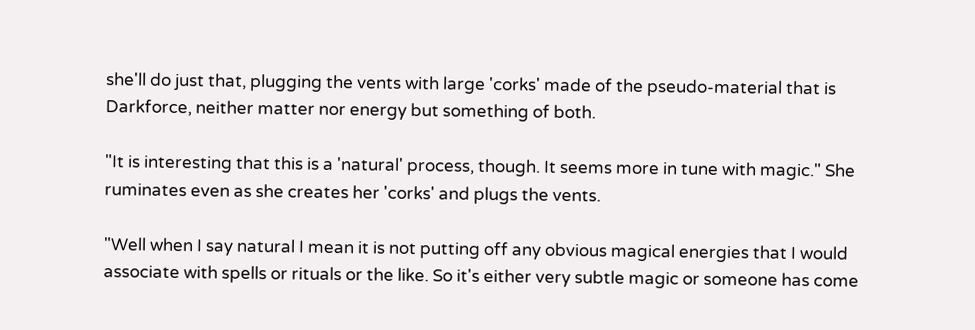she'll do just that, plugging the vents with large 'corks' made of the pseudo-material that is Darkforce, neither matter nor energy but something of both.

"It is interesting that this is a 'natural' process, though. It seems more in tune with magic." She ruminates even as she creates her 'corks' and plugs the vents.

"Well when I say natural I mean it is not putting off any obvious magical energies that I would associate with spells or rituals or the like. So it's either very subtle magic or someone has come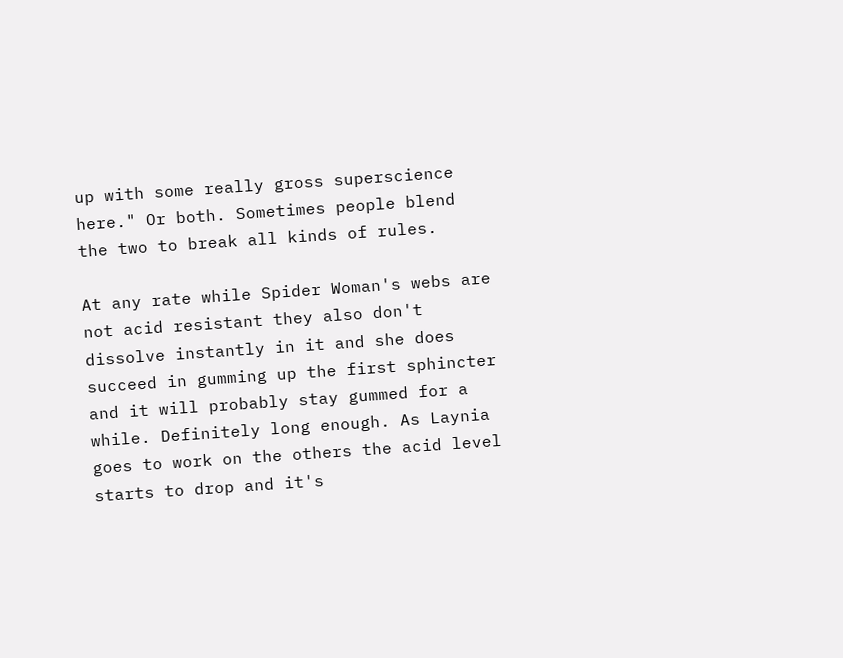up with some really gross superscience here." Or both. Sometimes people blend the two to break all kinds of rules.

At any rate while Spider Woman's webs are not acid resistant they also don't dissolve instantly in it and she does succeed in gumming up the first sphincter and it will probably stay gummed for a while. Definitely long enough. As Laynia goes to work on the others the acid level starts to drop and it's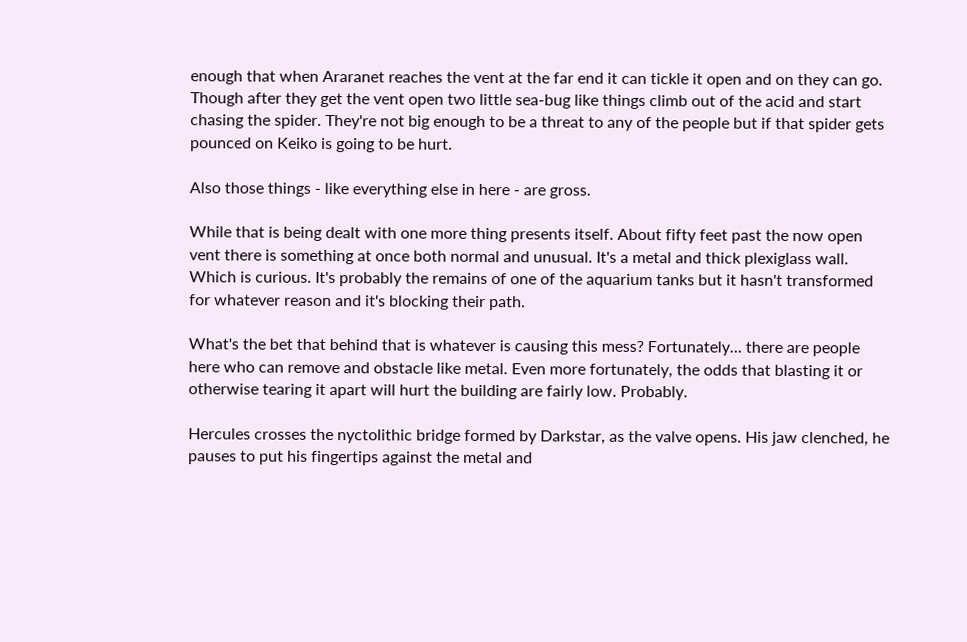enough that when Araranet reaches the vent at the far end it can tickle it open and on they can go. Though after they get the vent open two little sea-bug like things climb out of the acid and start chasing the spider. They're not big enough to be a threat to any of the people but if that spider gets pounced on Keiko is going to be hurt.

Also those things - like everything else in here - are gross.

While that is being dealt with one more thing presents itself. About fifty feet past the now open vent there is something at once both normal and unusual. It's a metal and thick plexiglass wall. Which is curious. It's probably the remains of one of the aquarium tanks but it hasn't transformed for whatever reason and it's blocking their path.

What's the bet that behind that is whatever is causing this mess? Fortunately… there are people here who can remove and obstacle like metal. Even more fortunately, the odds that blasting it or otherwise tearing it apart will hurt the building are fairly low. Probably.

Hercules crosses the nyctolithic bridge formed by Darkstar, as the valve opens. His jaw clenched, he pauses to put his fingertips against the metal and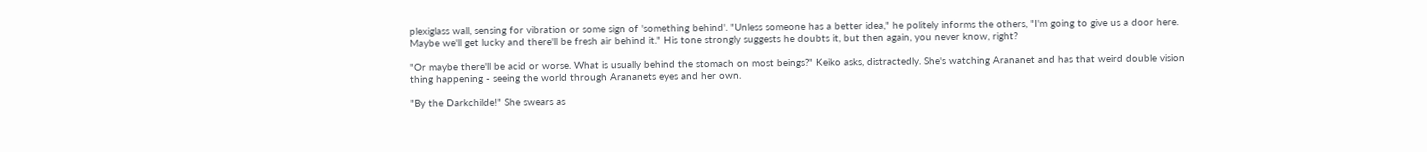plexiglass wall, sensing for vibration or some sign of 'something behind'. "Unless someone has a better idea," he politely informs the others, "I'm going to give us a door here. Maybe we'll get lucky and there'll be fresh air behind it." His tone strongly suggests he doubts it, but then again, you never know, right?

"Or maybe there'll be acid or worse. What is usually behind the stomach on most beings?" Keiko asks, distractedly. She's watching Arananet and has that weird double vision thing happening - seeing the world through Arananets eyes and her own.

"By the Darkchilde!" She swears as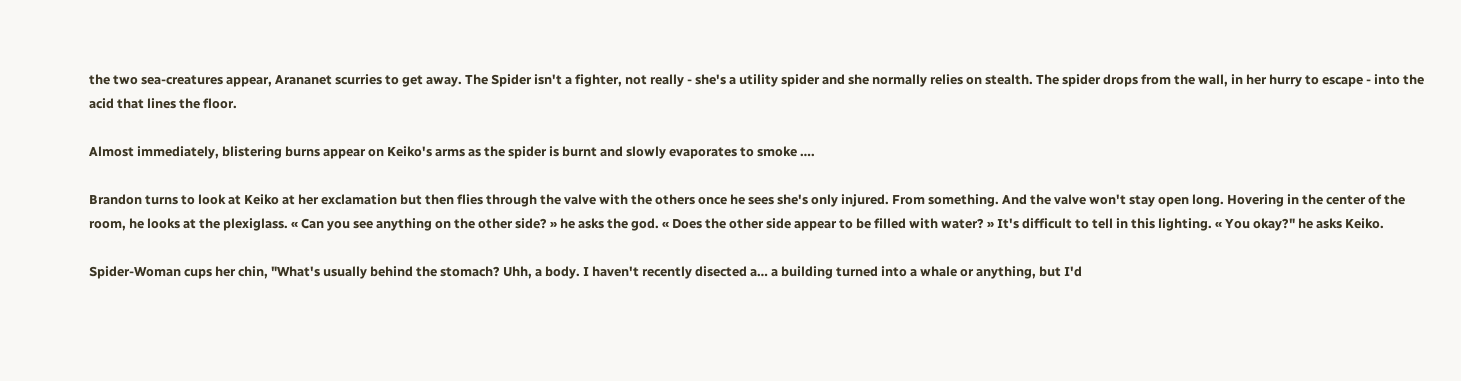the two sea-creatures appear, Arananet scurries to get away. The Spider isn't a fighter, not really - she's a utility spider and she normally relies on stealth. The spider drops from the wall, in her hurry to escape - into the acid that lines the floor.

Almost immediately, blistering burns appear on Keiko's arms as the spider is burnt and slowly evaporates to smoke ….

Brandon turns to look at Keiko at her exclamation but then flies through the valve with the others once he sees she's only injured. From something. And the valve won't stay open long. Hovering in the center of the room, he looks at the plexiglass. « Can you see anything on the other side? » he asks the god. « Does the other side appear to be filled with water? » It's difficult to tell in this lighting. « You okay?" he asks Keiko.

Spider-Woman cups her chin, "What's usually behind the stomach? Uhh, a body. I haven't recently disected a… a building turned into a whale or anything, but I'd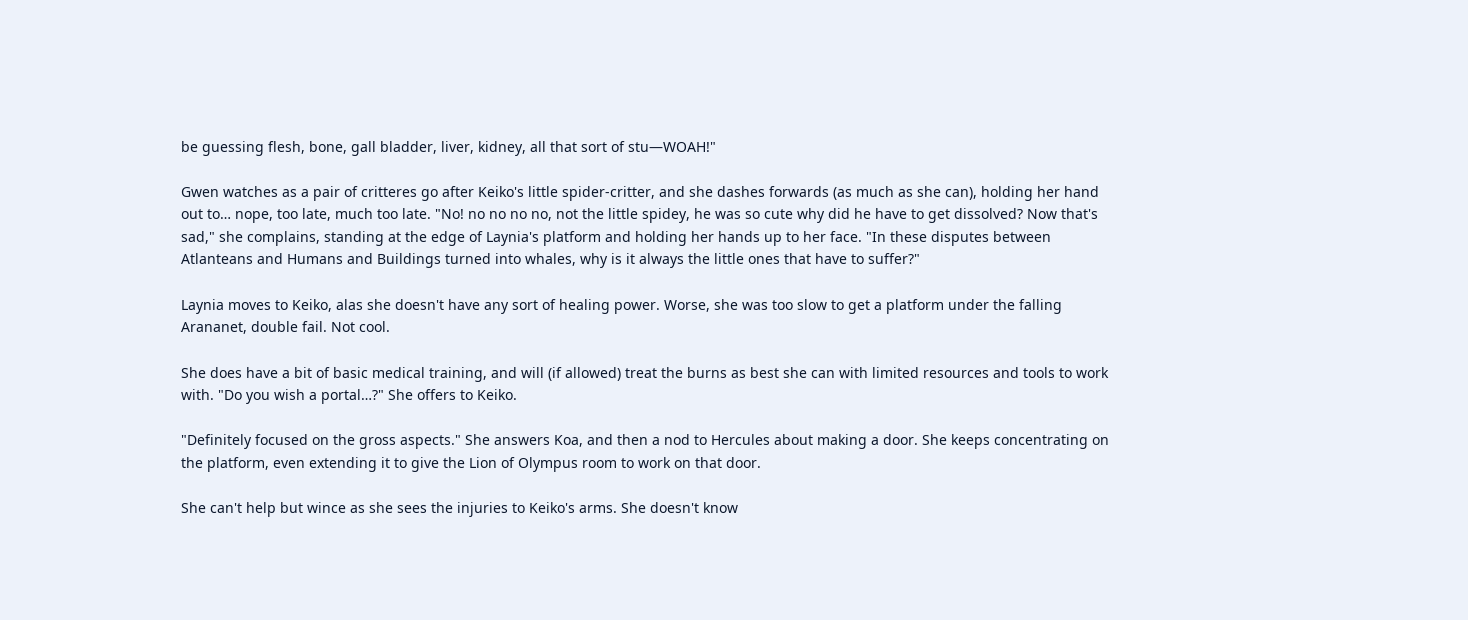be guessing flesh, bone, gall bladder, liver, kidney, all that sort of stu—WOAH!"

Gwen watches as a pair of critteres go after Keiko's little spider-critter, and she dashes forwards (as much as she can), holding her hand out to… nope, too late, much too late. "No! no no no no, not the little spidey, he was so cute why did he have to get dissolved? Now that's sad," she complains, standing at the edge of Laynia's platform and holding her hands up to her face. "In these disputes between Atlanteans and Humans and Buildings turned into whales, why is it always the little ones that have to suffer?"

Laynia moves to Keiko, alas she doesn't have any sort of healing power. Worse, she was too slow to get a platform under the falling Arananet, double fail. Not cool.

She does have a bit of basic medical training, and will (if allowed) treat the burns as best she can with limited resources and tools to work with. "Do you wish a portal…?" She offers to Keiko.

"Definitely focused on the gross aspects." She answers Koa, and then a nod to Hercules about making a door. She keeps concentrating on the platform, even extending it to give the Lion of Olympus room to work on that door.

She can't help but wince as she sees the injuries to Keiko's arms. She doesn't know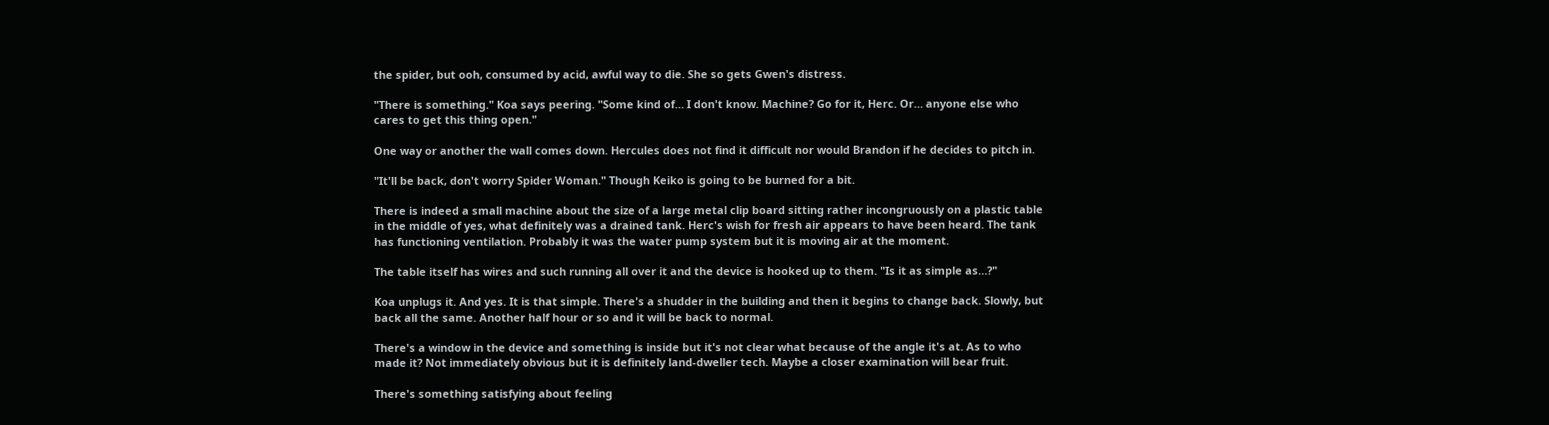the spider, but ooh, consumed by acid, awful way to die. She so gets Gwen's distress.

"There is something." Koa says peering. "Some kind of… I don't know. Machine? Go for it, Herc. Or… anyone else who cares to get this thing open."

One way or another the wall comes down. Hercules does not find it difficult nor would Brandon if he decides to pitch in.

"It'll be back, don't worry Spider Woman." Though Keiko is going to be burned for a bit.

There is indeed a small machine about the size of a large metal clip board sitting rather incongruously on a plastic table in the middle of yes, what definitely was a drained tank. Herc's wish for fresh air appears to have been heard. The tank has functioning ventilation. Probably it was the water pump system but it is moving air at the moment.

The table itself has wires and such running all over it and the device is hooked up to them. "Is it as simple as…?"

Koa unplugs it. And yes. It is that simple. There's a shudder in the building and then it begins to change back. Slowly, but back all the same. Another half hour or so and it will be back to normal.

There's a window in the device and something is inside but it's not clear what because of the angle it's at. As to who made it? Not immediately obvious but it is definitely land-dweller tech. Maybe a closer examination will bear fruit.

There's something satisfying about feeling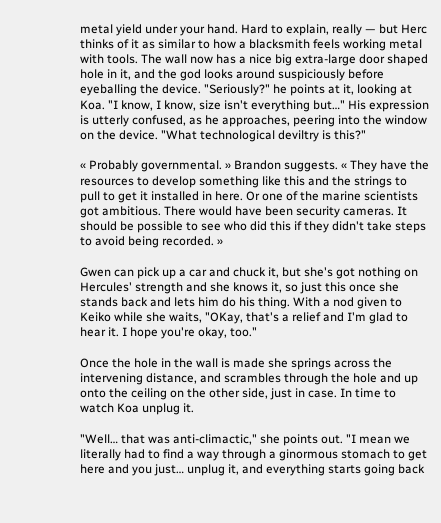metal yield under your hand. Hard to explain, really — but Herc thinks of it as similar to how a blacksmith feels working metal with tools. The wall now has a nice big extra-large door shaped hole in it, and the god looks around suspiciously before eyeballing the device. "Seriously?" he points at it, looking at Koa. "I know, I know, size isn't everything but…" His expression is utterly confused, as he approaches, peering into the window on the device. "What technological deviltry is this?"

« Probably governmental. » Brandon suggests. « They have the resources to develop something like this and the strings to pull to get it installed in here. Or one of the marine scientists got ambitious. There would have been security cameras. It should be possible to see who did this if they didn't take steps to avoid being recorded. »

Gwen can pick up a car and chuck it, but she's got nothing on Hercules' strength and she knows it, so just this once she stands back and lets him do his thing. With a nod given to Keiko while she waits, "OKay, that's a relief and I'm glad to hear it. I hope you're okay, too."

Once the hole in the wall is made she springs across the intervening distance, and scrambles through the hole and up onto the ceiling on the other side, just in case. In time to watch Koa unplug it.

"Well… that was anti-climactic," she points out. "I mean we literally had to find a way through a ginormous stomach to get here and you just… unplug it, and everything starts going back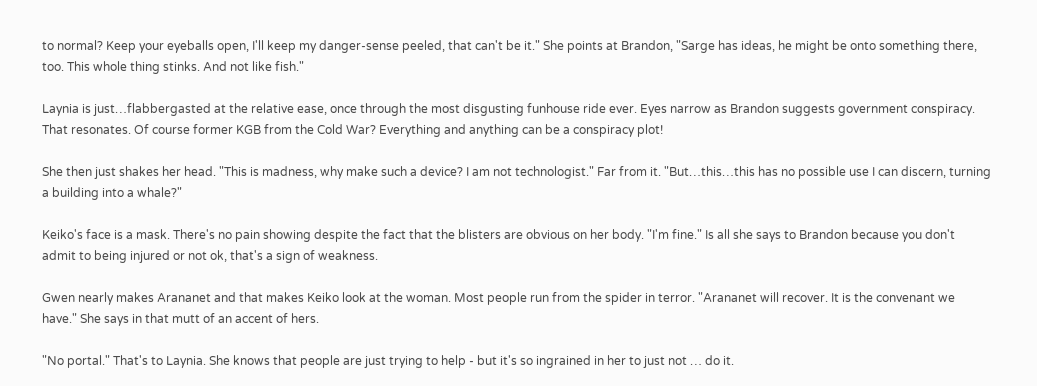to normal? Keep your eyeballs open, I'll keep my danger-sense peeled, that can't be it." She points at Brandon, "Sarge has ideas, he might be onto something there, too. This whole thing stinks. And not like fish."

Laynia is just…flabbergasted at the relative ease, once through the most disgusting funhouse ride ever. Eyes narrow as Brandon suggests government conspiracy. That resonates. Of course former KGB from the Cold War? Everything and anything can be a conspiracy plot!

She then just shakes her head. "This is madness, why make such a device? I am not technologist." Far from it. "But…this…this has no possible use I can discern, turning a building into a whale?"

Keiko's face is a mask. There's no pain showing despite the fact that the blisters are obvious on her body. "I'm fine." Is all she says to Brandon because you don't admit to being injured or not ok, that's a sign of weakness.

Gwen nearly makes Arananet and that makes Keiko look at the woman. Most people run from the spider in terror. "Arananet will recover. It is the convenant we have." She says in that mutt of an accent of hers.

"No portal." That's to Laynia. She knows that people are just trying to help - but it's so ingrained in her to just not … do it.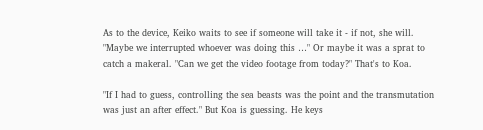As to the device, Keiko waits to see if someone will take it - if not, she will. "Maybe we interrupted whoever was doing this …" Or maybe it was a sprat to catch a makeral. "Can we get the video footage from today?" That's to Koa.

"If I had to guess, controlling the sea beasts was the point and the transmutation was just an after effect." But Koa is guessing. He keys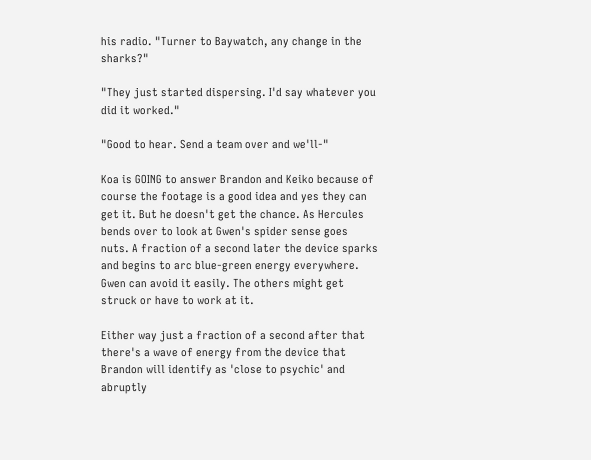his radio. "Turner to Baywatch, any change in the sharks?"

"They just started dispersing. I'd say whatever you did it worked."

"Good to hear. Send a team over and we'll-"

Koa is GOING to answer Brandon and Keiko because of course the footage is a good idea and yes they can get it. But he doesn't get the chance. As Hercules bends over to look at Gwen's spider sense goes nuts. A fraction of a second later the device sparks and begins to arc blue-green energy everywhere. Gwen can avoid it easily. The others might get struck or have to work at it.

Either way just a fraction of a second after that there's a wave of energy from the device that Brandon will identify as 'close to psychic' and abruptly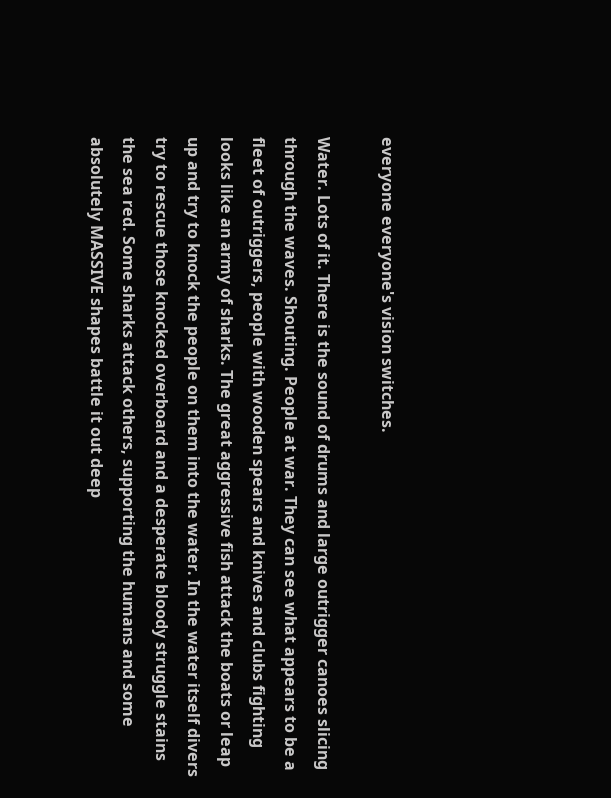everyone everyone's vision switches.

Water. Lots of it. There is the sound of drums and large outrigger canoes slicing through the waves. Shouting. People at war. They can see what appears to be a fleet of outriggers, people with wooden spears and knives and clubs fighting looks like an army of sharks. The great aggressive fish attack the boats or leap up and try to knock the people on them into the water. In the water itself divers try to rescue those knocked overboard and a desperate bloody struggle stains the sea red. Some sharks attack others, supporting the humans and some absolutely MASSIVE shapes battle it out deep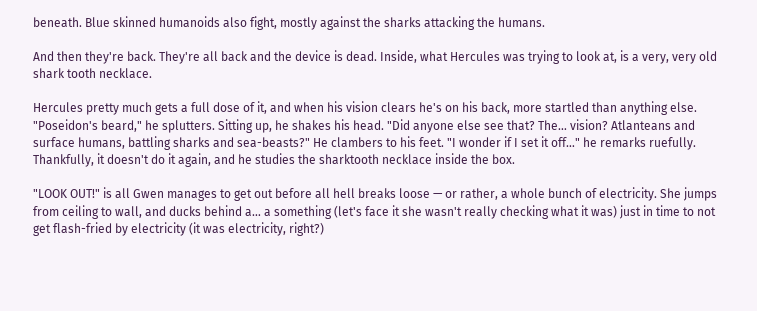beneath. Blue skinned humanoids also fight, mostly against the sharks attacking the humans.

And then they're back. They're all back and the device is dead. Inside, what Hercules was trying to look at, is a very, very old shark tooth necklace.

Hercules pretty much gets a full dose of it, and when his vision clears he's on his back, more startled than anything else. "Poseidon's beard," he splutters. Sitting up, he shakes his head. "Did anyone else see that? The… vision? Atlanteans and surface humans, battling sharks and sea-beasts?" He clambers to his feet. "I wonder if I set it off…" he remarks ruefully. Thankfully, it doesn't do it again, and he studies the sharktooth necklace inside the box.

"LOOK OUT!" is all Gwen manages to get out before all hell breaks loose — or rather, a whole bunch of electricity. She jumps from ceiling to wall, and ducks behind a… a something (let's face it she wasn't really checking what it was) just in time to not get flash-fried by electricity (it was electricity, right?)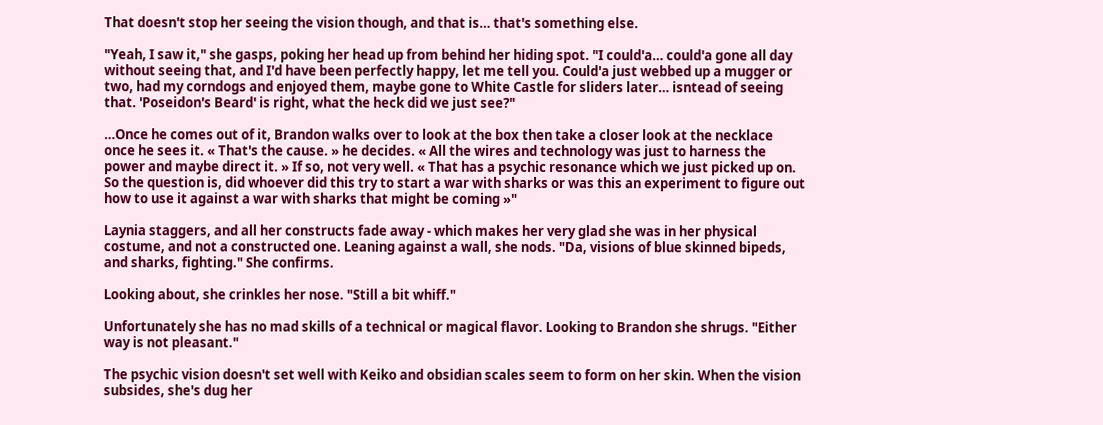That doesn't stop her seeing the vision though, and that is… that's something else.

"Yeah, I saw it," she gasps, poking her head up from behind her hiding spot. "I could'a… could'a gone all day without seeing that, and I'd have been perfectly happy, let me tell you. Could'a just webbed up a mugger or two, had my corndogs and enjoyed them, maybe gone to White Castle for sliders later… isntead of seeing that. 'Poseidon's Beard' is right, what the heck did we just see?"

…Once he comes out of it, Brandon walks over to look at the box then take a closer look at the necklace once he sees it. « That's the cause. » he decides. « All the wires and technology was just to harness the power and maybe direct it. » If so, not very well. « That has a psychic resonance which we just picked up on. So the question is, did whoever did this try to start a war with sharks or was this an experiment to figure out how to use it against a war with sharks that might be coming »"

Laynia staggers, and all her constructs fade away - which makes her very glad she was in her physical costume, and not a constructed one. Leaning against a wall, she nods. "Da, visions of blue skinned bipeds, and sharks, fighting." She confirms.

Looking about, she crinkles her nose. "Still a bit whiff."

Unfortunately she has no mad skills of a technical or magical flavor. Looking to Brandon she shrugs. "Either way is not pleasant."

The psychic vision doesn't set well with Keiko and obsidian scales seem to form on her skin. When the vision subsides, she's dug her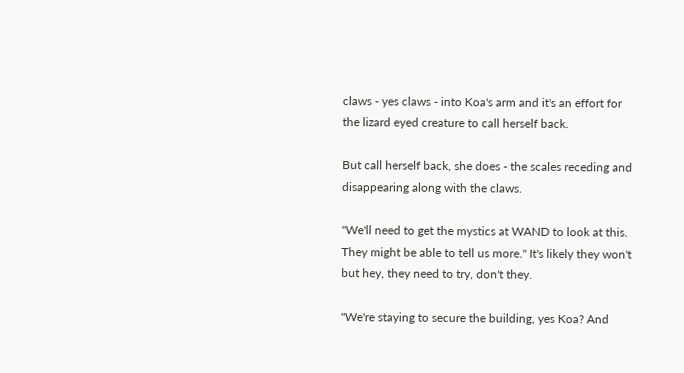claws - yes claws - into Koa's arm and it's an effort for the lizard eyed creature to call herself back.

But call herself back, she does - the scales receding and disappearing along with the claws.

"We'll need to get the mystics at WAND to look at this. They might be able to tell us more." It's likely they won't but hey, they need to try, don't they.

"We're staying to secure the building, yes Koa? And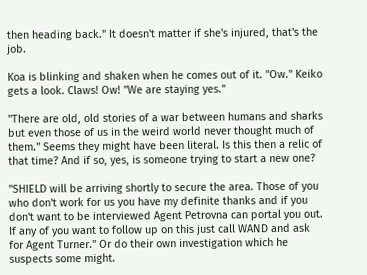then heading back." It doesn't matter if she's injured, that's the job.

Koa is blinking and shaken when he comes out of it. "Ow." Keiko gets a look. Claws! Ow! "We are staying yes."

"There are old, old stories of a war between humans and sharks but even those of us in the weird world never thought much of them." Seems they might have been literal. Is this then a relic of that time? And if so, yes, is someone trying to start a new one?

"SHIELD will be arriving shortly to secure the area. Those of you who don't work for us you have my definite thanks and if you don't want to be interviewed Agent Petrovna can portal you out. If any of you want to follow up on this just call WAND and ask for Agent Turner." Or do their own investigation which he suspects some might.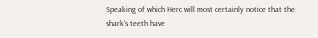Speaking of which Herc will most certainly notice that the shark's teeth have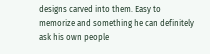designs carved into them. Easy to memorize and something he can definitely ask his own people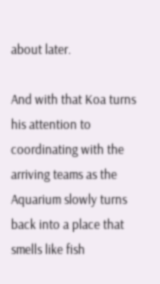about later.

And with that Koa turns his attention to coordinating with the arriving teams as the Aquarium slowly turns back into a place that smells like fish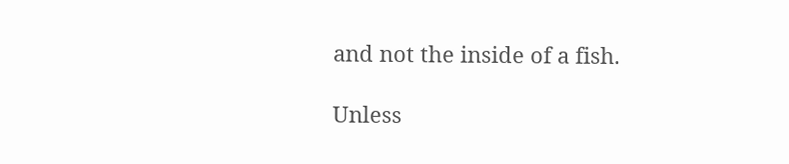and not the inside of a fish.

Unless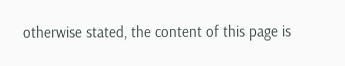otherwise stated, the content of this page is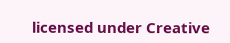licensed under Creative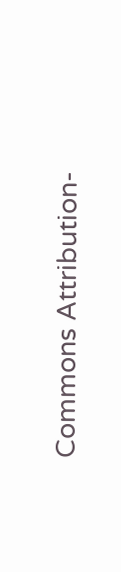Commons Attribution-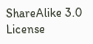ShareAlike 3.0 License